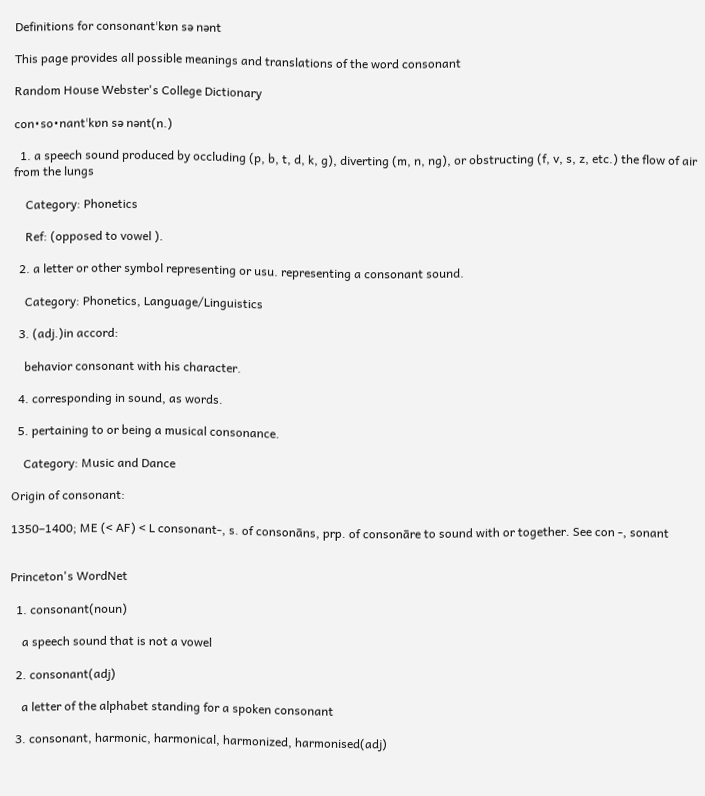Definitions for consonantˈkɒn sə nənt

This page provides all possible meanings and translations of the word consonant

Random House Webster's College Dictionary

con•so•nantˈkɒn sə nənt(n.)

  1. a speech sound produced by occluding (p, b, t, d, k, g), diverting (m, n, ng), or obstructing (f, v, s, z, etc.) the flow of air from the lungs

    Category: Phonetics

    Ref: (opposed to vowel ).

  2. a letter or other symbol representing or usu. representing a consonant sound.

    Category: Phonetics, Language/Linguistics

  3. (adj.)in accord:

    behavior consonant with his character.

  4. corresponding in sound, as words.

  5. pertaining to or being a musical consonance.

    Category: Music and Dance

Origin of consonant:

1350–1400; ME (< AF) < L consonant-, s. of consonāns, prp. of consonāre to sound with or together. See con -, sonant


Princeton's WordNet

  1. consonant(noun)

    a speech sound that is not a vowel

  2. consonant(adj)

    a letter of the alphabet standing for a spoken consonant

  3. consonant, harmonic, harmonical, harmonized, harmonised(adj)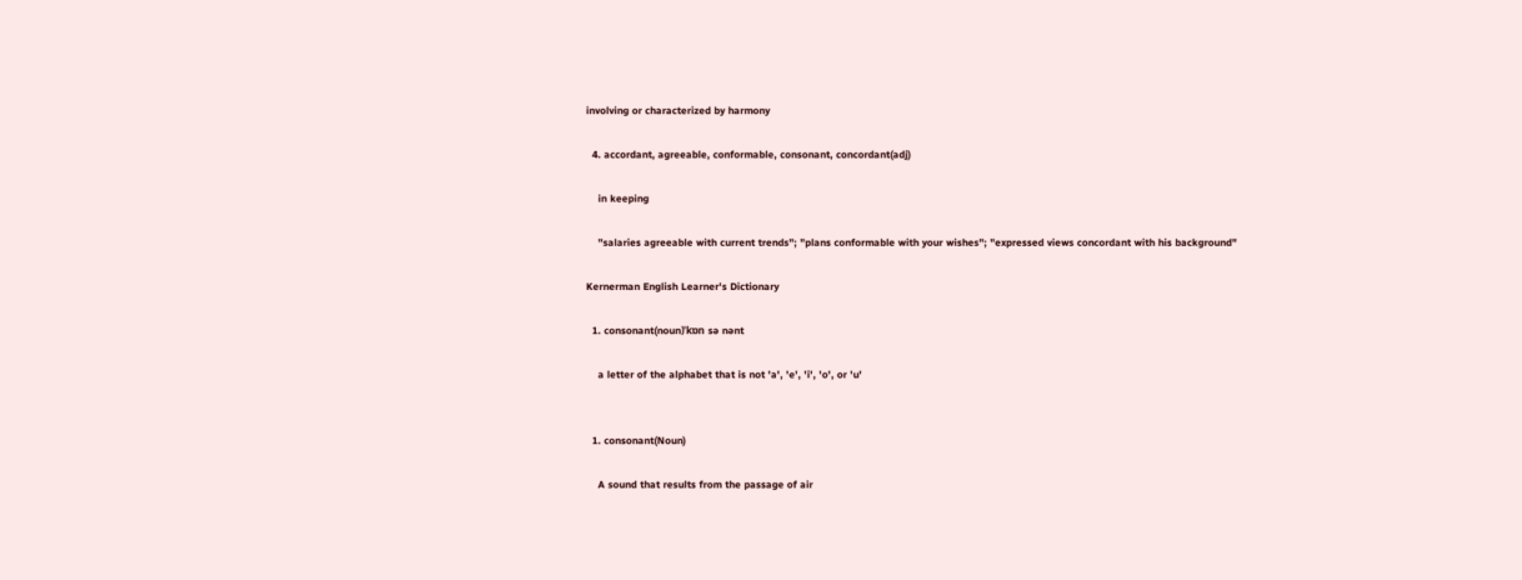involving or characterized by harmony

  4. accordant, agreeable, conformable, consonant, concordant(adj)

    in keeping

    "salaries agreeable with current trends"; "plans conformable with your wishes"; "expressed views concordant with his background"

Kernerman English Learner's Dictionary

  1. consonant(noun)ˈkɒn sə nənt

    a letter of the alphabet that is not 'a', 'e', 'i', 'o', or 'u'


  1. consonant(Noun)

    A sound that results from the passage of air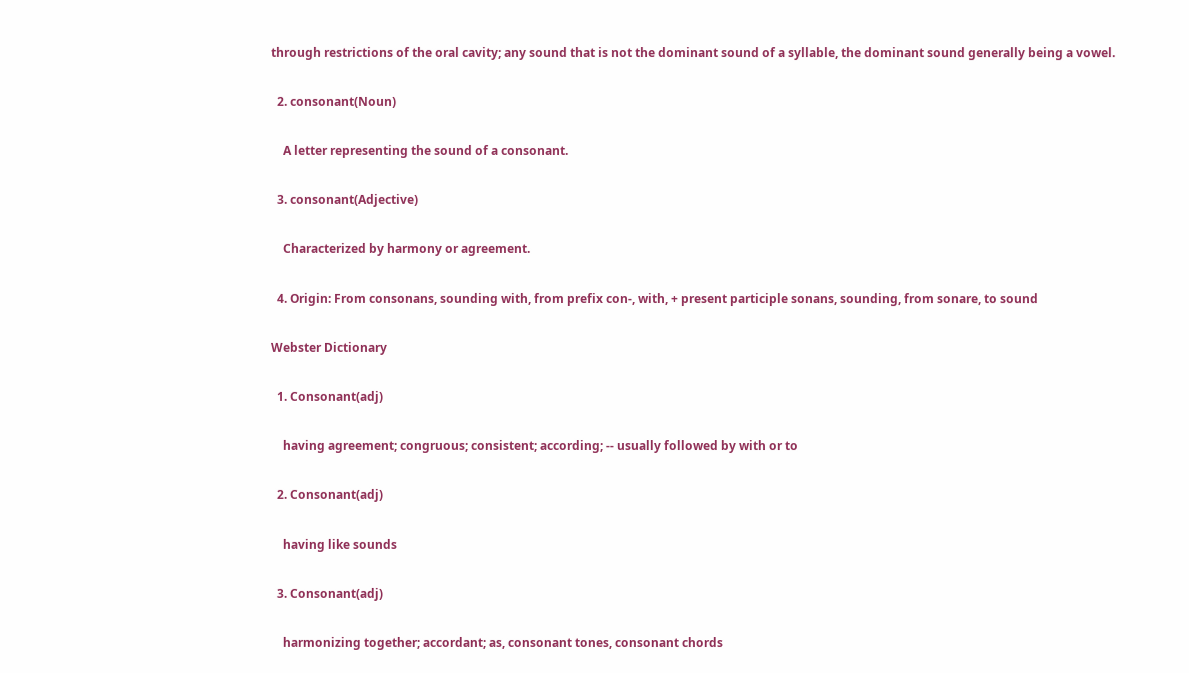through restrictions of the oral cavity; any sound that is not the dominant sound of a syllable, the dominant sound generally being a vowel.

  2. consonant(Noun)

    A letter representing the sound of a consonant.

  3. consonant(Adjective)

    Characterized by harmony or agreement.

  4. Origin: From consonans, sounding with, from prefix con-, with, + present participle sonans, sounding, from sonare, to sound

Webster Dictionary

  1. Consonant(adj)

    having agreement; congruous; consistent; according; -- usually followed by with or to

  2. Consonant(adj)

    having like sounds

  3. Consonant(adj)

    harmonizing together; accordant; as, consonant tones, consonant chords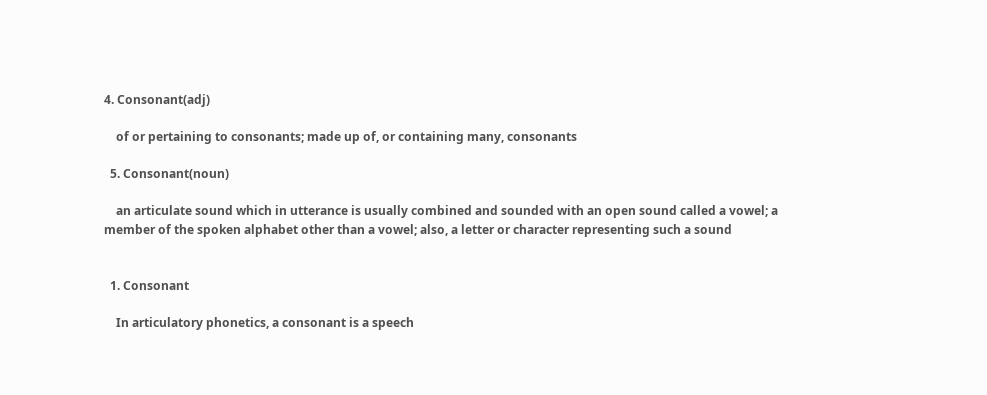4. Consonant(adj)

    of or pertaining to consonants; made up of, or containing many, consonants

  5. Consonant(noun)

    an articulate sound which in utterance is usually combined and sounded with an open sound called a vowel; a member of the spoken alphabet other than a vowel; also, a letter or character representing such a sound


  1. Consonant

    In articulatory phonetics, a consonant is a speech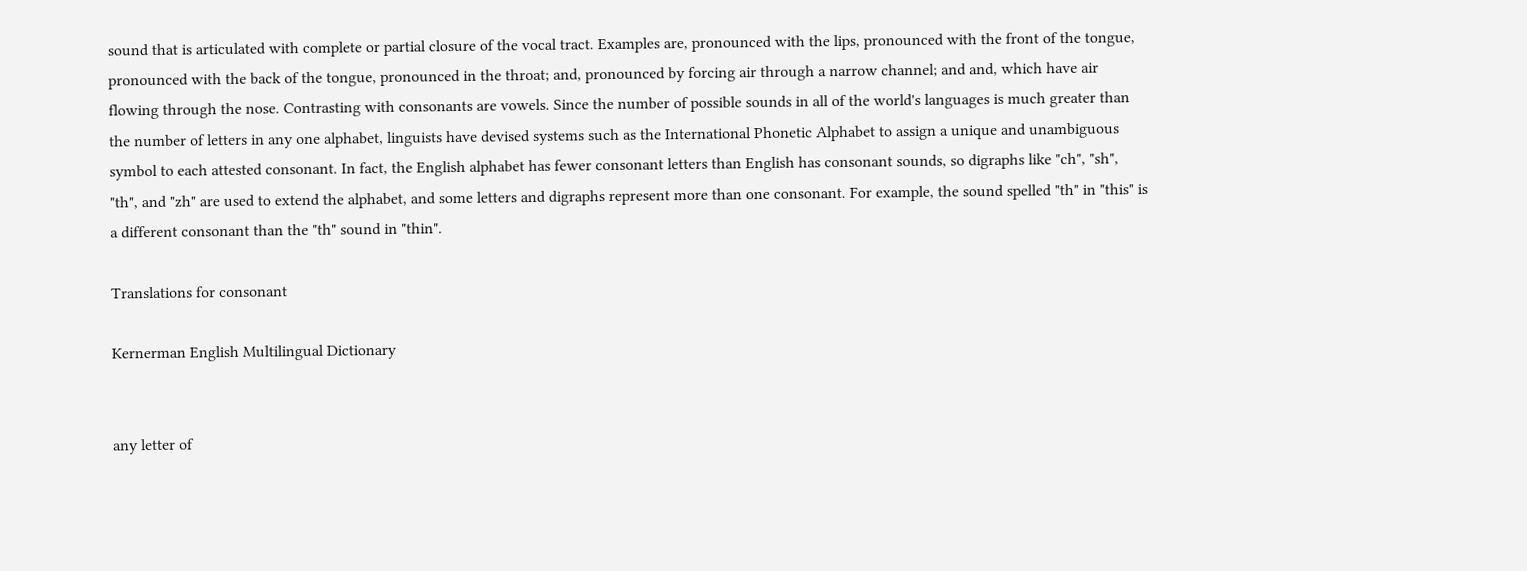sound that is articulated with complete or partial closure of the vocal tract. Examples are, pronounced with the lips, pronounced with the front of the tongue, pronounced with the back of the tongue, pronounced in the throat; and, pronounced by forcing air through a narrow channel; and and, which have air flowing through the nose. Contrasting with consonants are vowels. Since the number of possible sounds in all of the world's languages is much greater than the number of letters in any one alphabet, linguists have devised systems such as the International Phonetic Alphabet to assign a unique and unambiguous symbol to each attested consonant. In fact, the English alphabet has fewer consonant letters than English has consonant sounds, so digraphs like "ch", "sh", "th", and "zh" are used to extend the alphabet, and some letters and digraphs represent more than one consonant. For example, the sound spelled "th" in "this" is a different consonant than the "th" sound in "thin".

Translations for consonant

Kernerman English Multilingual Dictionary


any letter of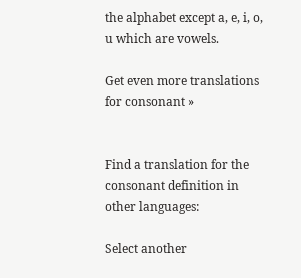the alphabet except a, e, i, o, u which are vowels.

Get even more translations for consonant »


Find a translation for the consonant definition in other languages:

Select another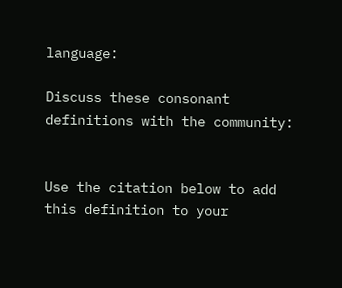language:

Discuss these consonant definitions with the community:


Use the citation below to add this definition to your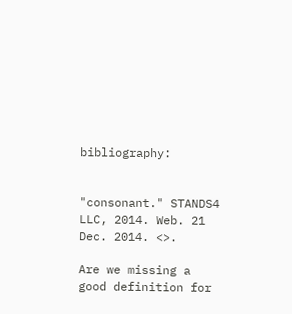bibliography:


"consonant." STANDS4 LLC, 2014. Web. 21 Dec. 2014. <>.

Are we missing a good definition for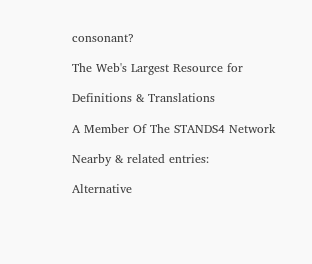consonant?

The Web's Largest Resource for

Definitions & Translations

A Member Of The STANDS4 Network

Nearby & related entries:

Alternative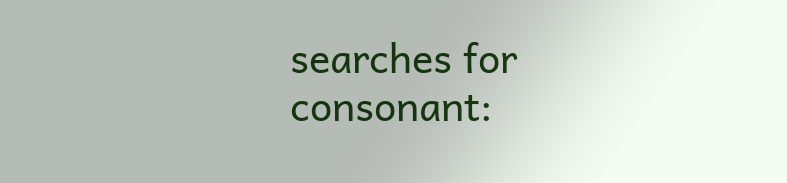searches for consonant: